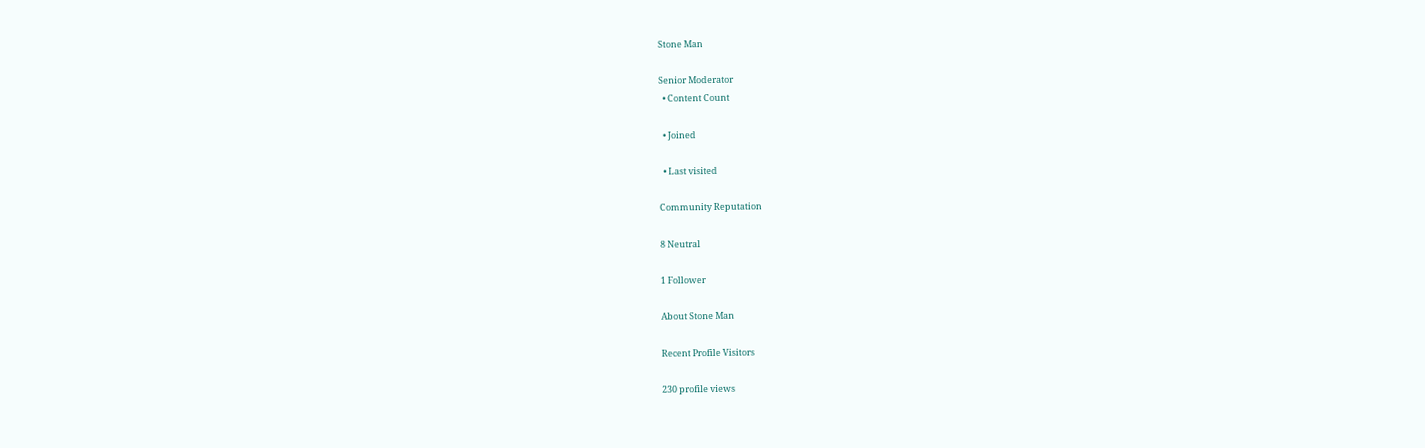Stone Man

Senior Moderator
  • Content Count

  • Joined

  • Last visited

Community Reputation

8 Neutral

1 Follower

About Stone Man

Recent Profile Visitors

230 profile views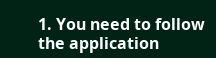1. You need to follow the application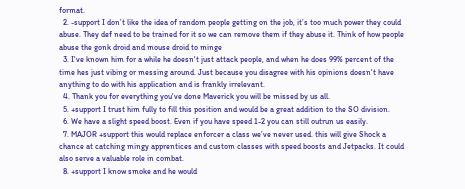format.
  2. -support I don’t like the idea of random people getting on the job, it’s too much power they could abuse. They def need to be trained for it so we can remove them if they abuse it. Think of how people abuse the gonk droid and mouse droid to minge
  3. I've known him for a while he doesn't just attack people, and when he does 99% percent of the time hes just vibing or messing around. Just because you disagree with his opinions doesn't have anything to do with his application and is frankly irrelevant.
  4. Thank you for everything you've done Maverick you will be missed by us all.
  5. +support I trust him fully to fill this position and would be a great addition to the SO division.
  6. We have a slight speed boost. Even if you have speed 1-2 you can still outrun us easily.
  7. MAJOR +support this would replace enforcer a class we’ve never used. this will give Shock a chance at catching mingy apprentices and custom classes with speed boosts and Jetpacks. It could also serve a valuable role in combat.
  8. +support I know smoke and he would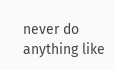never do anything like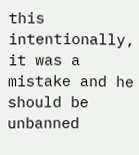this intentionally, it was a mistake and he should be unbanned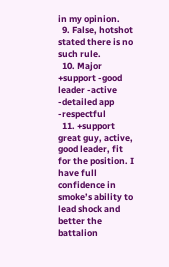in my opinion.
  9. False, hotshot stated there is no such rule.
  10. Major +support -good leader -active -detailed app -respectful
  11. +support great guy, active, good leader, fit for the position. I have full confidence in smoke’s ability to lead shock and better the battalion